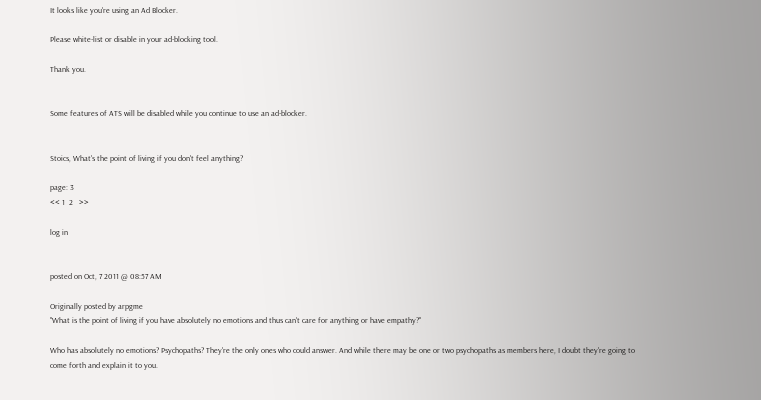It looks like you're using an Ad Blocker.

Please white-list or disable in your ad-blocking tool.

Thank you.


Some features of ATS will be disabled while you continue to use an ad-blocker.


Stoics, What's the point of living if you don't feel anything?

page: 3
<< 1  2   >>

log in


posted on Oct, 7 2011 @ 08:57 AM

Originally posted by arpgme
"What is the point of living if you have absolutely no emotions and thus can't care for anything or have empathy?"

Who has absolutely no emotions? Psychopaths? They're the only ones who could answer. And while there may be one or two psychopaths as members here, I doubt they're going to come forth and explain it to you.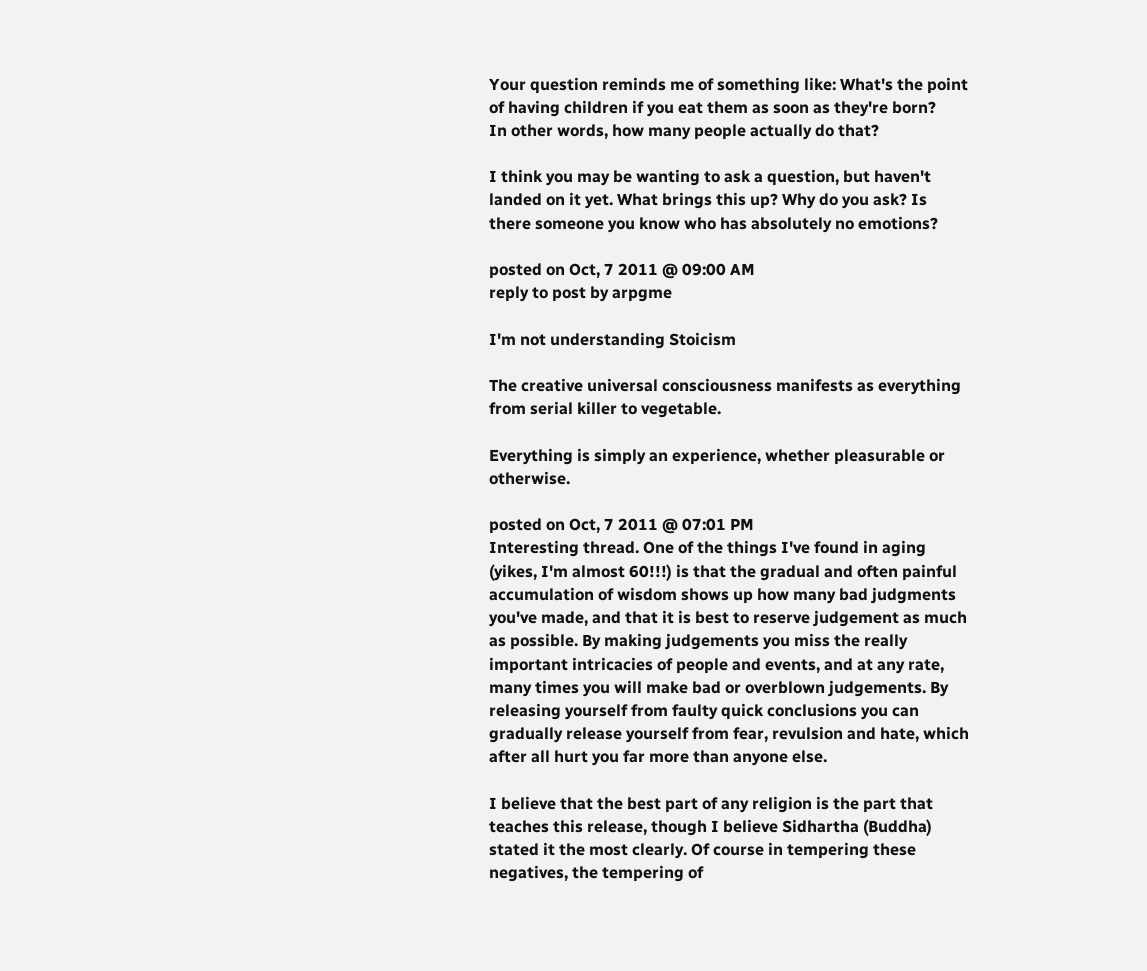Your question reminds me of something like: What's the point of having children if you eat them as soon as they're born?
In other words, how many people actually do that?

I think you may be wanting to ask a question, but haven't landed on it yet. What brings this up? Why do you ask? Is there someone you know who has absolutely no emotions?

posted on Oct, 7 2011 @ 09:00 AM
reply to post by arpgme

I'm not understanding Stoicism

The creative universal consciousness manifests as everything from serial killer to vegetable.

Everything is simply an experience, whether pleasurable or otherwise.

posted on Oct, 7 2011 @ 07:01 PM
Interesting thread. One of the things I've found in aging (yikes, I'm almost 60!!!) is that the gradual and often painful accumulation of wisdom shows up how many bad judgments you've made, and that it is best to reserve judgement as much as possible. By making judgements you miss the really important intricacies of people and events, and at any rate, many times you will make bad or overblown judgements. By releasing yourself from faulty quick conclusions you can gradually release yourself from fear, revulsion and hate, which after all hurt you far more than anyone else.

I believe that the best part of any religion is the part that teaches this release, though I believe Sidhartha (Buddha) stated it the most clearly. Of course in tempering these negatives, the tempering of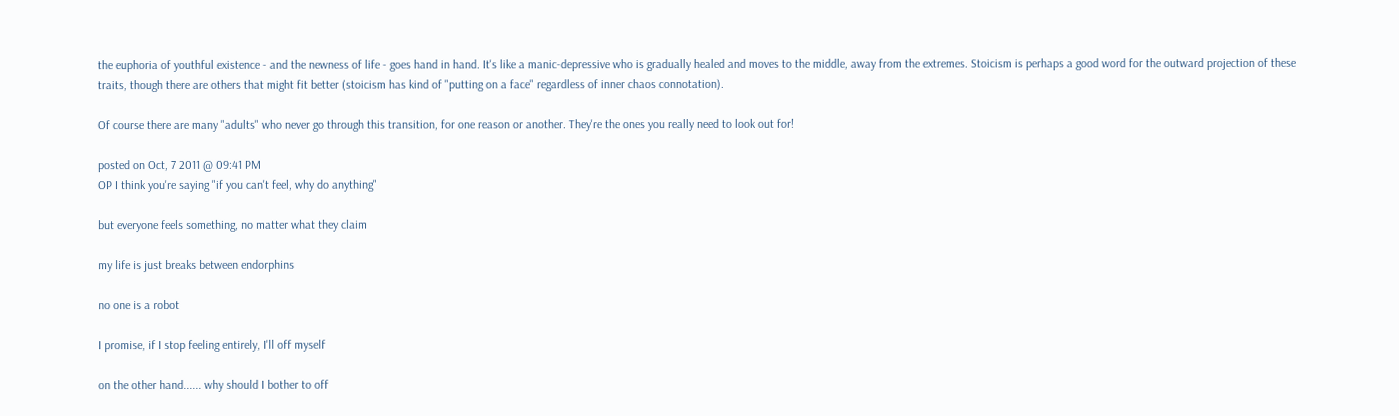the euphoria of youthful existence - and the newness of life - goes hand in hand. It's like a manic-depressive who is gradually healed and moves to the middle, away from the extremes. Stoicism is perhaps a good word for the outward projection of these traits, though there are others that might fit better (stoicism has kind of "putting on a face" regardless of inner chaos connotation).

Of course there are many "adults" who never go through this transition, for one reason or another. They're the ones you really need to look out for!

posted on Oct, 7 2011 @ 09:41 PM
OP I think you're saying "if you can't feel, why do anything"

but everyone feels something, no matter what they claim

my life is just breaks between endorphins

no one is a robot

I promise, if I stop feeling entirely, I'll off myself

on the other hand...... why should I bother to off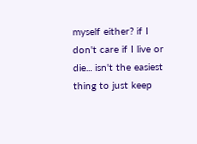myself either? if I don't care if I live or die... isn't the easiest thing to just keep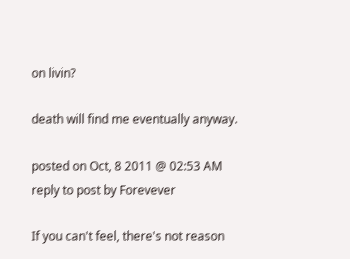on livin?

death will find me eventually anyway.

posted on Oct, 8 2011 @ 02:53 AM
reply to post by Forevever

If you can't feel, there's not reason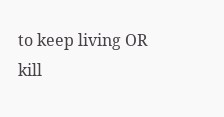to keep living OR kill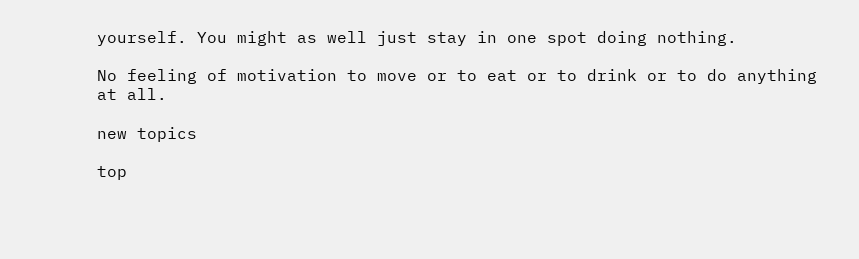yourself. You might as well just stay in one spot doing nothing.

No feeling of motivation to move or to eat or to drink or to do anything at all.

new topics

top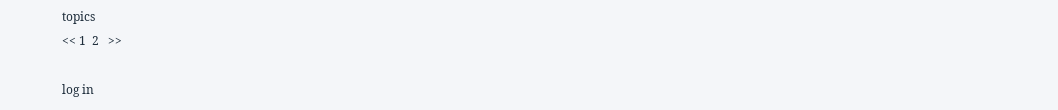topics
<< 1  2   >>

log in